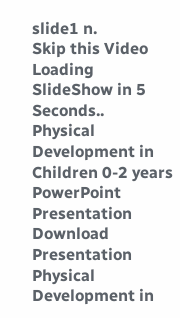slide1 n.
Skip this Video
Loading SlideShow in 5 Seconds..
Physical Development in Children 0-2 years PowerPoint Presentation
Download Presentation
Physical Development in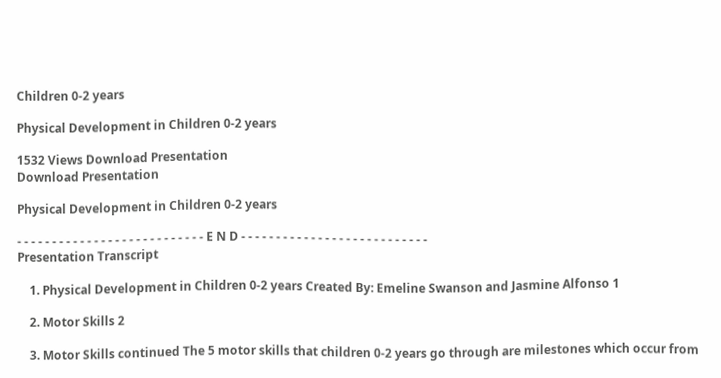Children 0-2 years

Physical Development in Children 0-2 years

1532 Views Download Presentation
Download Presentation

Physical Development in Children 0-2 years

- - - - - - - - - - - - - - - - - - - - - - - - - - - E N D - - - - - - - - - - - - - - - - - - - - - - - - - - -
Presentation Transcript

    1. Physical Development in Children 0-2 years Created By: Emeline Swanson and Jasmine Alfonso 1

    2. Motor Skills 2

    3. Motor Skills continued The 5 motor skills that children 0-2 years go through are milestones which occur from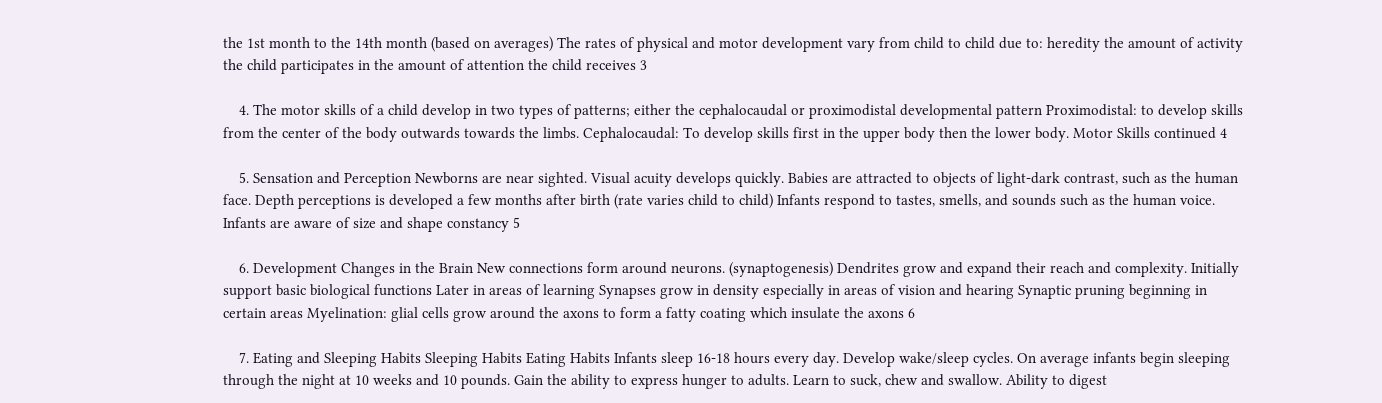the 1st month to the 14th month (based on averages) The rates of physical and motor development vary from child to child due to: heredity the amount of activity the child participates in the amount of attention the child receives 3

    4. The motor skills of a child develop in two types of patterns; either the cephalocaudal or proximodistal developmental pattern Proximodistal: to develop skills from the center of the body outwards towards the limbs. Cephalocaudal: To develop skills first in the upper body then the lower body. Motor Skills continued 4

    5. Sensation and Perception Newborns are near sighted. Visual acuity develops quickly. Babies are attracted to objects of light-dark contrast, such as the human face. Depth perceptions is developed a few months after birth (rate varies child to child) Infants respond to tastes, smells, and sounds such as the human voice. Infants are aware of size and shape constancy 5

    6. Development Changes in the Brain New connections form around neurons. (synaptogenesis) Dendrites grow and expand their reach and complexity. Initially support basic biological functions Later in areas of learning Synapses grow in density especially in areas of vision and hearing Synaptic pruning beginning in certain areas Myelination: glial cells grow around the axons to form a fatty coating which insulate the axons 6

    7. Eating and Sleeping Habits Sleeping Habits Eating Habits Infants sleep 16-18 hours every day. Develop wake/sleep cycles. On average infants begin sleeping through the night at 10 weeks and 10 pounds. Gain the ability to express hunger to adults. Learn to suck, chew and swallow. Ability to digest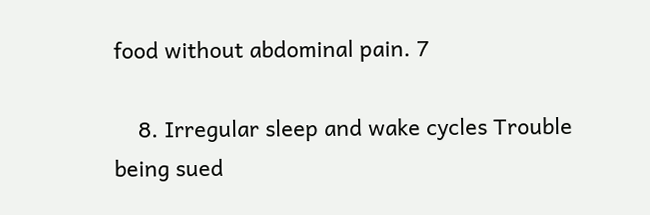food without abdominal pain. 7

    8. Irregular sleep and wake cycles Trouble being sued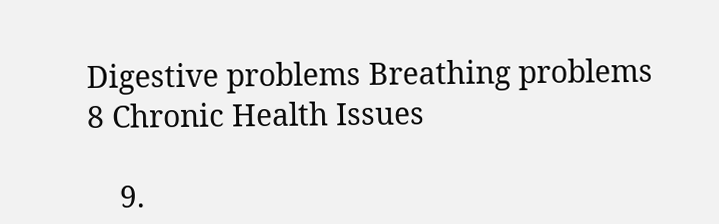Digestive problems Breathing problems 8 Chronic Health Issues

    9.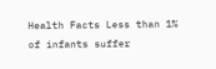Health Facts Less than 1% of infants suffer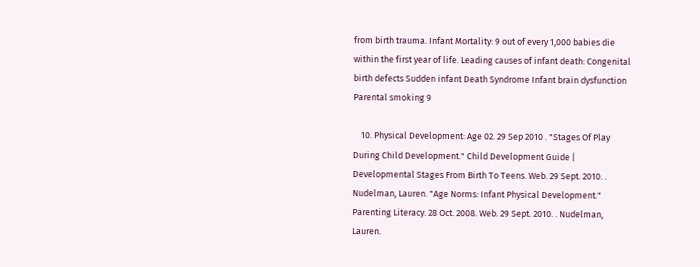from birth trauma. Infant Mortality: 9 out of every 1,000 babies die within the first year of life. Leading causes of infant death: Congenital birth defects Sudden infant Death Syndrome Infant brain dysfunction Parental smoking 9

    10. Physical Development: Age 02. 29 Sep 2010 . "Stages Of Play During Child Development." Child Development Guide | Developmental Stages From Birth To Teens. Web. 29 Sept. 2010. . Nudelman, Lauren. "Age Norms: Infant Physical Development." Parenting Literacy. 28 Oct. 2008. Web. 29 Sept. 2010. . Nudelman, Lauren.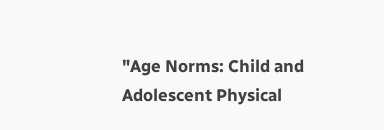"Age Norms: Child and Adolescent Physical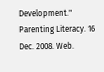Development." Parenting Literacy. 16 Dec. 2008. Web.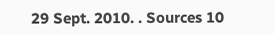29 Sept. 2010. . Sources 10